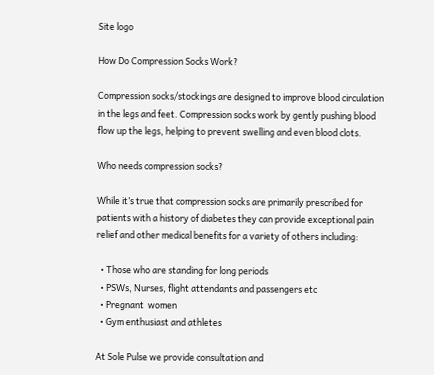Site logo

How Do Compression Socks Work?

Compression socks/stockings are designed to improve blood circulation in the legs and feet. Compression socks work by gently pushing blood flow up the legs, helping to prevent swelling and even blood clots.

Who needs compression socks?

While it’s true that compression socks are primarily prescribed for patients with a history of diabetes they can provide exceptional pain relief and other medical benefits for a variety of others including:

  • Those who are standing for long periods
  • PSWs, Nurses, flight attendants and passengers etc
  • Pregnant  women
  • Gym enthusiast and athletes

At Sole Pulse we provide consultation and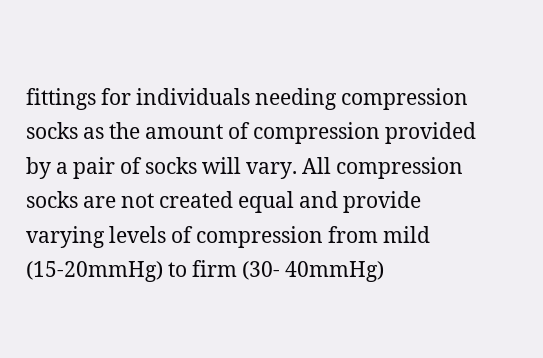fittings for individuals needing compression socks as the amount of compression provided by a pair of socks will vary. All compression socks are not created equal and provide varying levels of compression from mild (15-20mmHg) to firm (30- 40mmHg)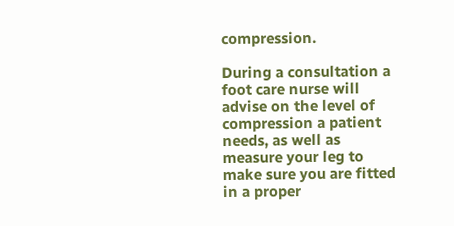compression.

During a consultation a foot care nurse will advise on the level of  compression a patient needs, as well as measure your leg to make sure you are fitted in a proper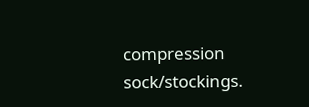compression sock/stockings.